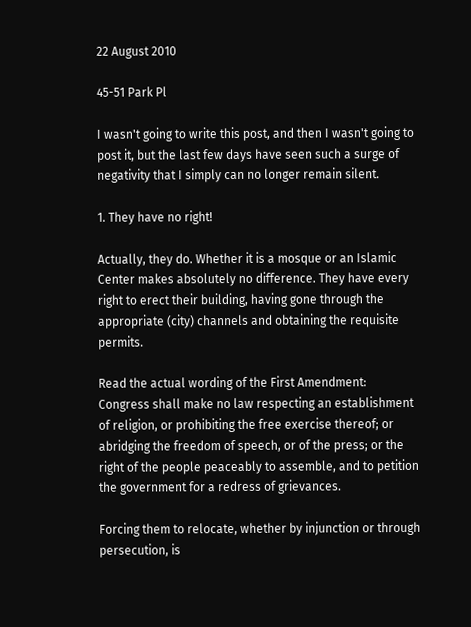22 August 2010

45-51 Park Pl

I wasn't going to write this post, and then I wasn't going to post it, but the last few days have seen such a surge of negativity that I simply can no longer remain silent.

1. They have no right!

Actually, they do. Whether it is a mosque or an Islamic Center makes absolutely no difference. They have every right to erect their building, having gone through the appropriate (city) channels and obtaining the requisite permits.

Read the actual wording of the First Amendment:
Congress shall make no law respecting an establishment of religion, or prohibiting the free exercise thereof; or abridging the freedom of speech, or of the press; or the right of the people peaceably to assemble, and to petition the government for a redress of grievances.

Forcing them to relocate, whether by injunction or through persecution, is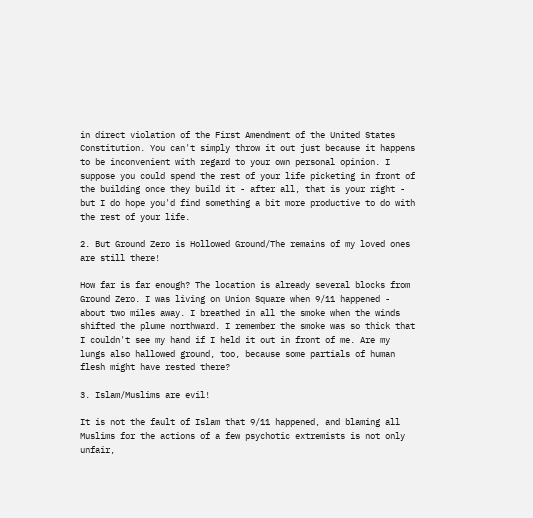in direct violation of the First Amendment of the United States Constitution. You can't simply throw it out just because it happens to be inconvenient with regard to your own personal opinion. I suppose you could spend the rest of your life picketing in front of the building once they build it - after all, that is your right - but I do hope you'd find something a bit more productive to do with the rest of your life.

2. But Ground Zero is Hollowed Ground/The remains of my loved ones are still there!

How far is far enough? The location is already several blocks from Ground Zero. I was living on Union Square when 9/11 happened - about two miles away. I breathed in all the smoke when the winds shifted the plume northward. I remember the smoke was so thick that I couldn't see my hand if I held it out in front of me. Are my lungs also hallowed ground, too, because some partials of human flesh might have rested there?

3. Islam/Muslims are evil!

It is not the fault of Islam that 9/11 happened, and blaming all Muslims for the actions of a few psychotic extremists is not only unfair,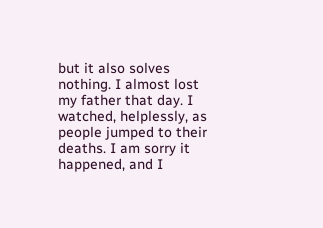but it also solves nothing. I almost lost my father that day. I watched, helplessly, as people jumped to their deaths. I am sorry it happened, and I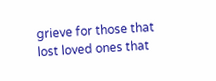grieve for those that lost loved ones that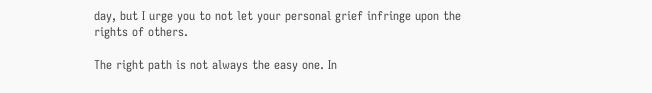day, but I urge you to not let your personal grief infringe upon the rights of others.

The right path is not always the easy one. In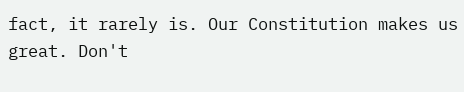fact, it rarely is. Our Constitution makes us great. Don't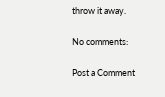throw it away.

No comments:

Post a Comment